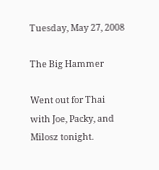Tuesday, May 27, 2008

The Big Hammer

Went out for Thai with Joe, Packy, and Milosz tonight.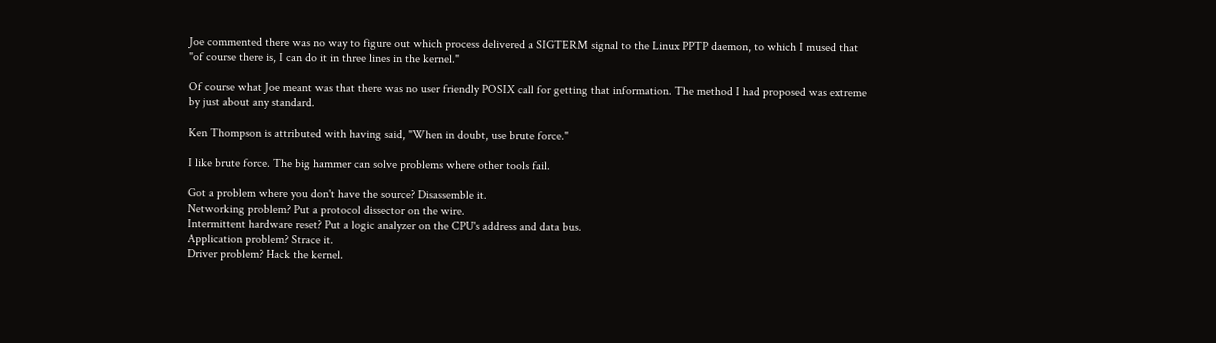Joe commented there was no way to figure out which process delivered a SIGTERM signal to the Linux PPTP daemon, to which I mused that "of course there is, I can do it in three lines in the kernel."

Of course what Joe meant was that there was no user friendly POSIX call for getting that information. The method I had proposed was extreme by just about any standard.

Ken Thompson is attributed with having said, "When in doubt, use brute force."

I like brute force. The big hammer can solve problems where other tools fail.

Got a problem where you don't have the source? Disassemble it.
Networking problem? Put a protocol dissector on the wire.
Intermittent hardware reset? Put a logic analyzer on the CPU's address and data bus.
Application problem? Strace it.
Driver problem? Hack the kernel.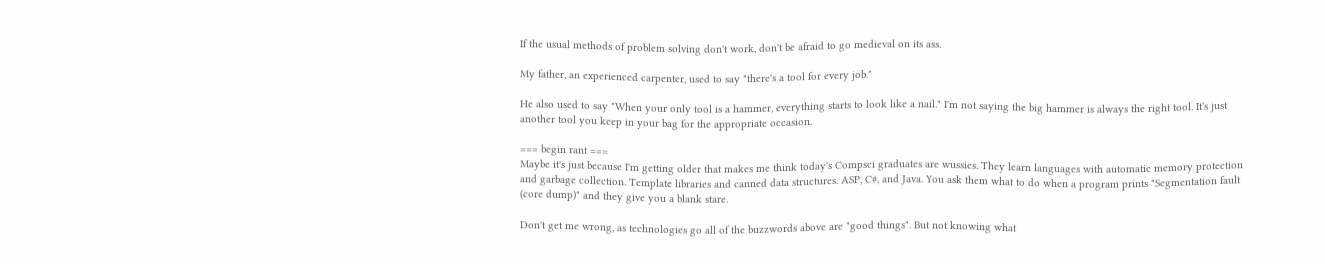If the usual methods of problem solving don't work, don't be afraid to go medieval on its ass.

My father, an experienced carpenter, used to say "there's a tool for every job."

He also used to say "When your only tool is a hammer, everything starts to look like a nail." I'm not saying the big hammer is always the right tool. It's just another tool you keep in your bag for the appropriate occasion.

=== begin rant ===
Maybe it's just because I'm getting older that makes me think today's Compsci graduates are wussies. They learn languages with automatic memory protection and garbage collection. Template libraries and canned data structures. ASP, C#, and Java. You ask them what to do when a program prints "Segmentation fault (core dump)" and they give you a blank stare.

Don't get me wrong, as technologies go all of the buzzwords above are "good things". But not knowing what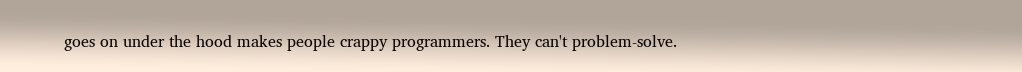goes on under the hood makes people crappy programmers. They can't problem-solve.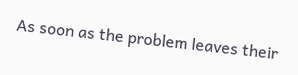As soon as the problem leaves their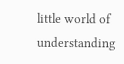little world of understanding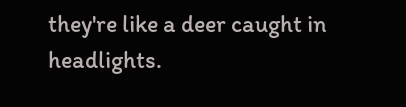they're like a deer caught in headlights.